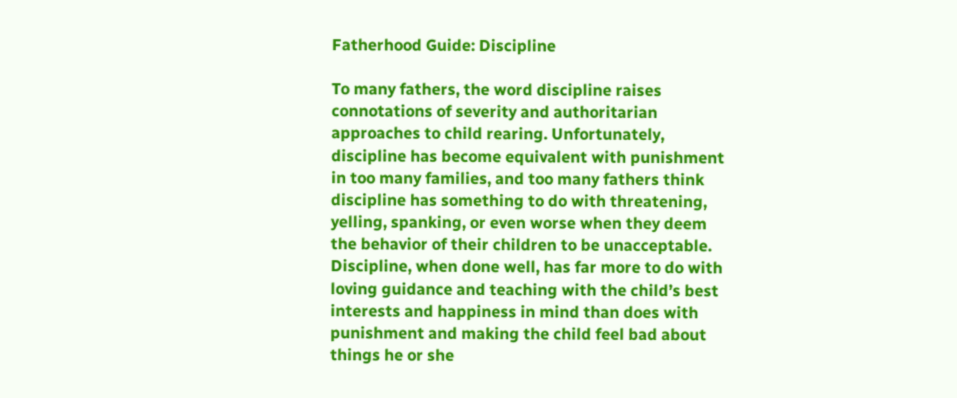Fatherhood Guide: Discipline

To many fathers, the word discipline raises connotations of severity and authoritarian approaches to child rearing. Unfortunately, discipline has become equivalent with punishment in too many families, and too many fathers think discipline has something to do with threatening, yelling, spanking, or even worse when they deem the behavior of their children to be unacceptable. Discipline, when done well, has far more to do with loving guidance and teaching with the child’s best interests and happiness in mind than does with punishment and making the child feel bad about things he or she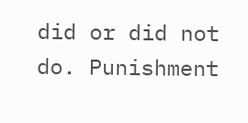did or did not do. Punishment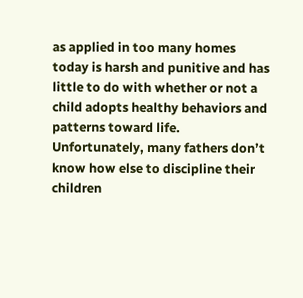as applied in too many homes today is harsh and punitive and has little to do with whether or not a child adopts healthy behaviors and patterns toward life. Unfortunately, many fathers don’t know how else to discipline their children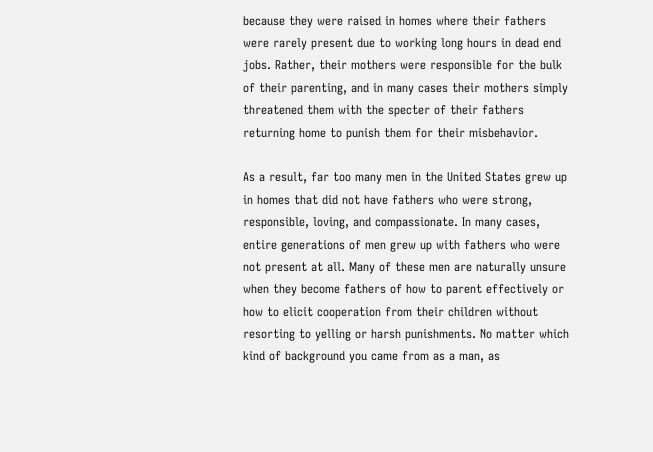because they were raised in homes where their fathers were rarely present due to working long hours in dead end jobs. Rather, their mothers were responsible for the bulk of their parenting, and in many cases their mothers simply threatened them with the specter of their fathers returning home to punish them for their misbehavior.

As a result, far too many men in the United States grew up in homes that did not have fathers who were strong, responsible, loving, and compassionate. In many cases, entire generations of men grew up with fathers who were not present at all. Many of these men are naturally unsure when they become fathers of how to parent effectively or how to elicit cooperation from their children without resorting to yelling or harsh punishments. No matter which kind of background you came from as a man, as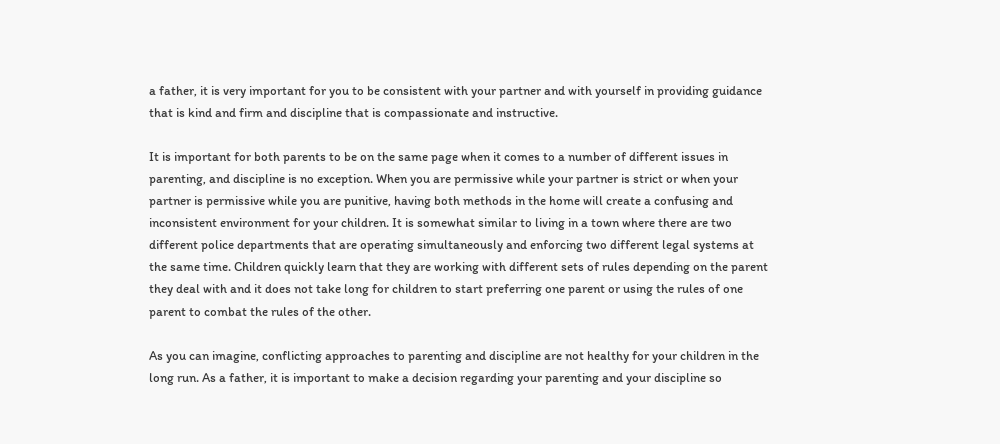a father, it is very important for you to be consistent with your partner and with yourself in providing guidance that is kind and firm and discipline that is compassionate and instructive.

It is important for both parents to be on the same page when it comes to a number of different issues in parenting, and discipline is no exception. When you are permissive while your partner is strict or when your partner is permissive while you are punitive, having both methods in the home will create a confusing and inconsistent environment for your children. It is somewhat similar to living in a town where there are two different police departments that are operating simultaneously and enforcing two different legal systems at the same time. Children quickly learn that they are working with different sets of rules depending on the parent they deal with and it does not take long for children to start preferring one parent or using the rules of one parent to combat the rules of the other.

As you can imagine, conflicting approaches to parenting and discipline are not healthy for your children in the long run. As a father, it is important to make a decision regarding your parenting and your discipline so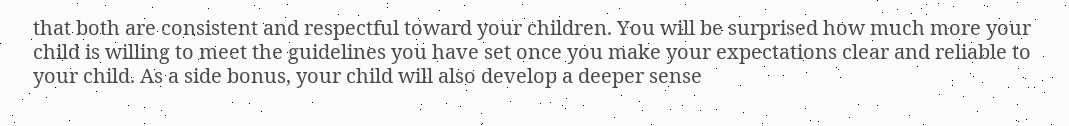that both are consistent and respectful toward your children. You will be surprised how much more your child is willing to meet the guidelines you have set once you make your expectations clear and reliable to your child. As a side bonus, your child will also develop a deeper sense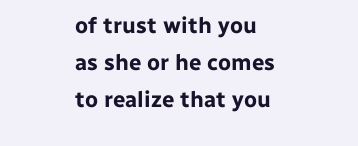of trust with you as she or he comes to realize that you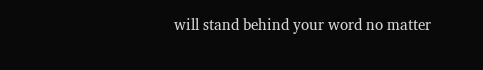will stand behind your word no matter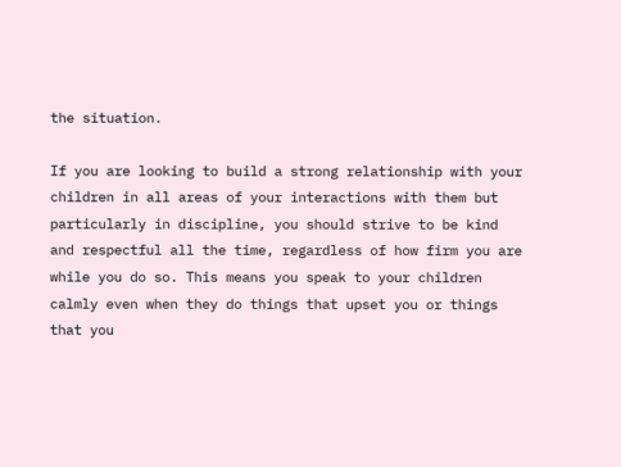the situation.

If you are looking to build a strong relationship with your children in all areas of your interactions with them but particularly in discipline, you should strive to be kind and respectful all the time, regardless of how firm you are while you do so. This means you speak to your children calmly even when they do things that upset you or things that you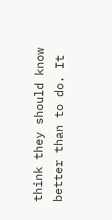think they should know better than to do. It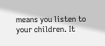means you listen to your children. It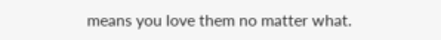means you love them no matter what.